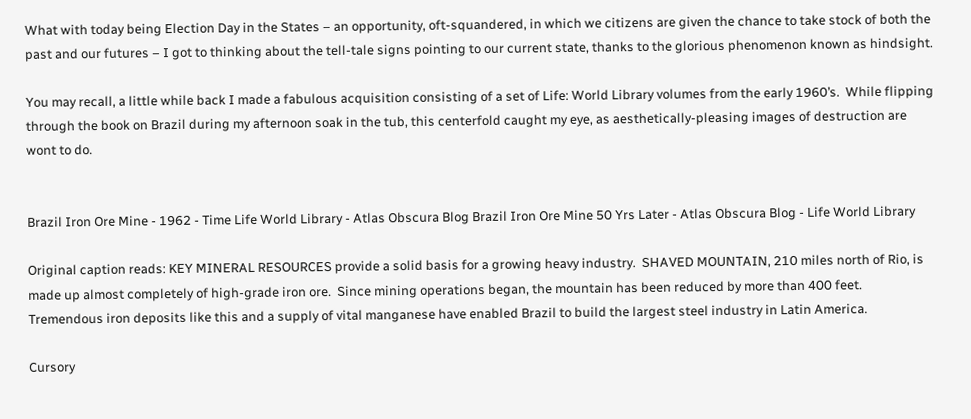What with today being Election Day in the States – an opportunity, oft-squandered, in which we citizens are given the chance to take stock of both the past and our futures – I got to thinking about the tell-tale signs pointing to our current state, thanks to the glorious phenomenon known as hindsight.

You may recall, a little while back I made a fabulous acquisition consisting of a set of Life: World Library volumes from the early 1960’s.  While flipping through the book on Brazil during my afternoon soak in the tub, this centerfold caught my eye, as aesthetically-pleasing images of destruction are wont to do.


Brazil Iron Ore Mine - 1962 - Time Life World Library - Atlas Obscura Blog Brazil Iron Ore Mine 50 Yrs Later - Atlas Obscura Blog - Life World Library

Original caption reads: KEY MINERAL RESOURCES provide a solid basis for a growing heavy industry.  SHAVED MOUNTAIN, 210 miles north of Rio, is made up almost completely of high-grade iron ore.  Since mining operations began, the mountain has been reduced by more than 400 feet.  Tremendous iron deposits like this and a supply of vital manganese have enabled Brazil to build the largest steel industry in Latin America.

Cursory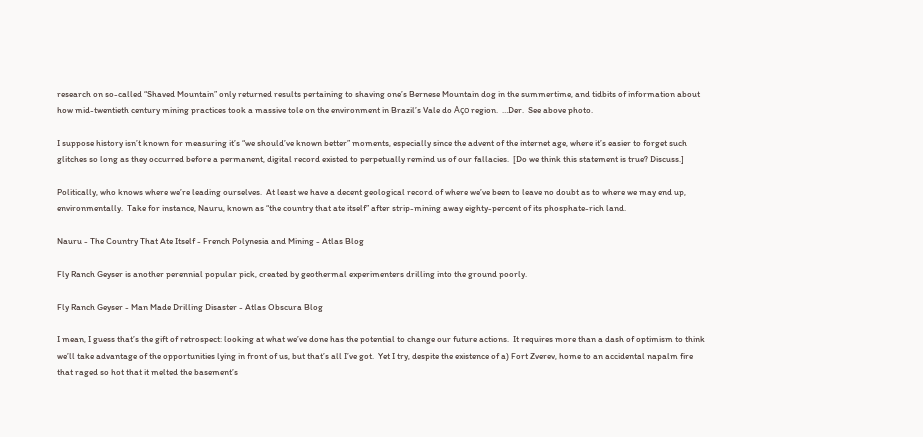research on so-called “Shaved Mountain” only returned results pertaining to shaving one’s Bernese Mountain dog in the summertime, and tidbits of information about how mid-twentieth century mining practices took a massive tole on the environment in Brazil’s Vale do Aço region.  …Der.  See above photo.

I suppose history isn’t known for measuring it’s “we should’ve known better” moments, especially since the advent of the internet age, where it’s easier to forget such glitches so long as they occurred before a permanent, digital record existed to perpetually remind us of our fallacies.  [Do we think this statement is true? Discuss.]

Politically, who knows where we’re leading ourselves.  At least we have a decent geological record of where we’ve been to leave no doubt as to where we may end up, environmentally.  Take for instance, Nauru, known as “the country that ate itself” after strip-mining away eighty-percent of its phosphate-rich land.

Nauru - The Country That Ate Itself - French Polynesia and Mining - Atlas Blog

Fly Ranch Geyser is another perennial popular pick, created by geothermal experimenters drilling into the ground poorly.

Fly Ranch Geyser - Man Made Drilling Disaster - Atlas Obscura Blog

I mean, I guess that’s the gift of retrospect: looking at what we’ve done has the potential to change our future actions.  It requires more than a dash of optimism to think we’ll take advantage of the opportunities lying in front of us, but that’s all I’ve got.  Yet I try, despite the existence of a) Fort Zverev, home to an accidental napalm fire that raged so hot that it melted the basement’s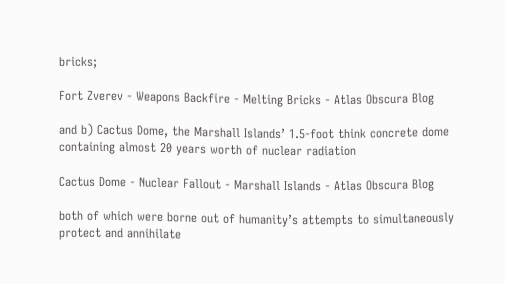bricks;

Fort Zverev - Weapons Backfire - Melting Bricks - Atlas Obscura Blog

and b) Cactus Dome, the Marshall Islands’ 1.5-foot think concrete dome containing almost 20 years worth of nuclear radiation

Cactus Dome - Nuclear Fallout - Marshall Islands - Atlas Obscura Blog

both of which were borne out of humanity’s attempts to simultaneously protect and annihilate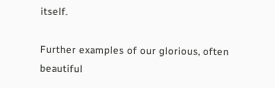itself.

Further examples of our glorious, often beautiful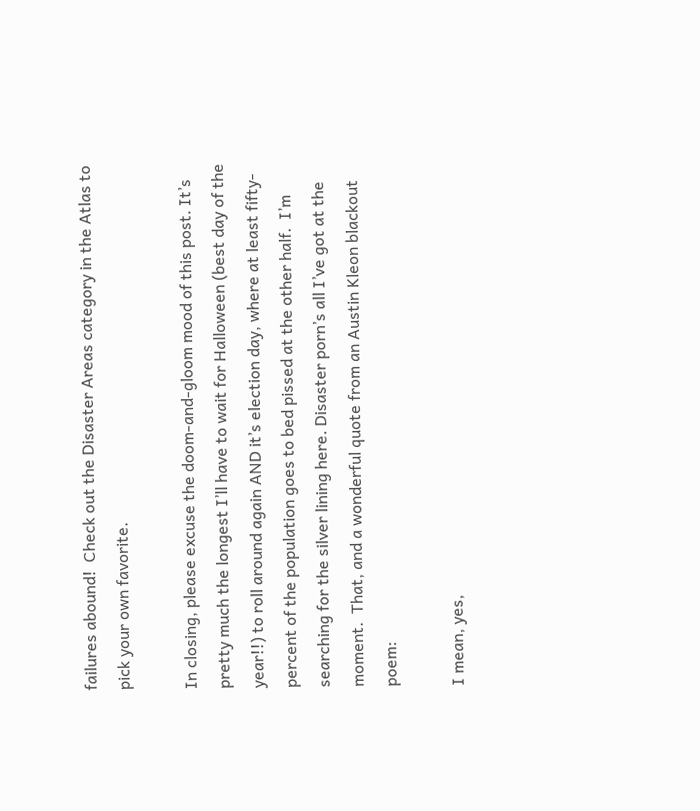failures abound!  Check out the Disaster Areas category in the Atlas to pick your own favorite.

In closing, please excuse the doom-and-gloom mood of this post. It’s pretty much the longest I’ll have to wait for Halloween (best day of the year!!) to roll around again AND it’s election day, where at least fifty-percent of the population goes to bed pissed at the other half.  I’m searching for the silver lining here. Disaster porn’s all I’ve got at the moment.  That, and a wonderful quote from an Austin Kleon blackout poem:

I mean, yes,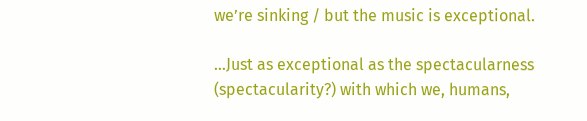we’re sinking / but the music is exceptional.

…Just as exceptional as the spectacularness (spectacularity?) with which we, humans,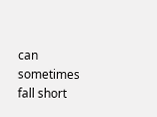can sometimes fall short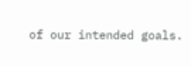of our intended goals.